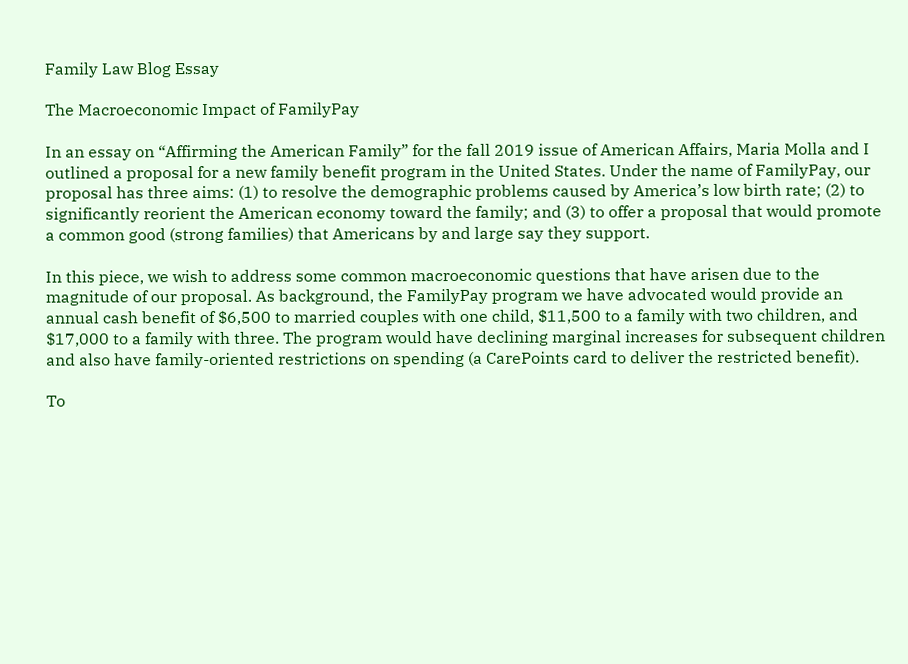Family Law Blog Essay

The Macroeconomic Impact of FamilyPay

In an essay on “Affirming the American Family” for the fall 2019 issue of American Affairs, Maria Molla and I outlined a proposal for a new family benefit program in the United States. Under the name of FamilyPay, our proposal has three aims: (1) to resolve the demographic problems caused by America’s low birth rate; (2) to significantly reorient the American economy toward the family; and (3) to offer a proposal that would promote a common good (strong families) that Americans by and large say they support.

In this piece, we wish to address some common macroeconomic questions that have arisen due to the magnitude of our proposal. As background, the FamilyPay program we have advocated would provide an annual cash benefit of $6,500 to married couples with one child, $11,500 to a family with two children, and $17,000 to a family with three. The program would have declining marginal increases for subsequent children and also have family-oriented restrictions on spending (a CarePoints card to deliver the restricted benefit).

To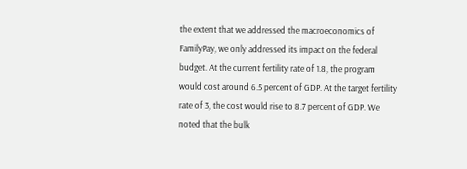the extent that we addressed the macroeconomics of FamilyPay, we only addressed its impact on the federal budget. At the current fertility rate of 1.8, the program would cost around 6.5 percent of GDP. At the target fertility rate of 3, the cost would rise to 8.7 percent of GDP. We noted that the bulk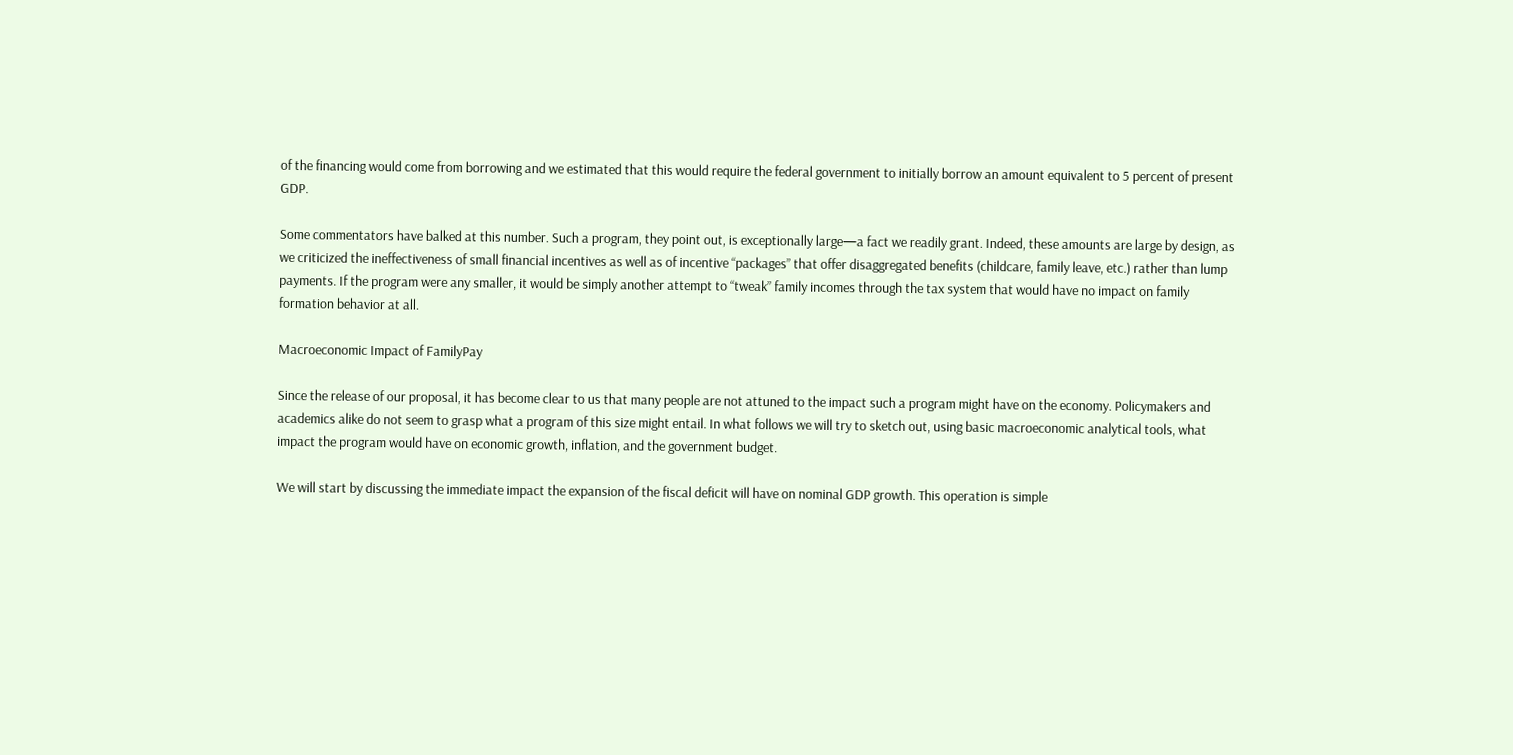of the financing would come from borrowing and we estimated that this would require the federal government to initially borrow an amount equivalent to 5 percent of present GDP.

Some commentators have balked at this number. Such a program, they point out, is exceptionally large—a fact we readily grant. Indeed, these amounts are large by design, as we criticized the ineffectiveness of small financial incentives as well as of incentive “packages” that offer disaggregated benefits (childcare, family leave, etc.) rather than lump payments. If the program were any smaller, it would be simply another attempt to “tweak” family incomes through the tax system that would have no impact on family formation behavior at all.

Macroeconomic Impact of FamilyPay

Since the release of our proposal, it has become clear to us that many people are not attuned to the impact such a program might have on the economy. Policymakers and academics alike do not seem to grasp what a program of this size might entail. In what follows we will try to sketch out, using basic macroeconomic analytical tools, what impact the program would have on economic growth, inflation, and the government budget.

We will start by discussing the immediate impact the expansion of the fiscal deficit will have on nominal GDP growth. This operation is simple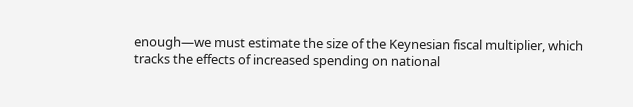enough—we must estimate the size of the Keynesian fiscal multiplier, which tracks the effects of increased spending on national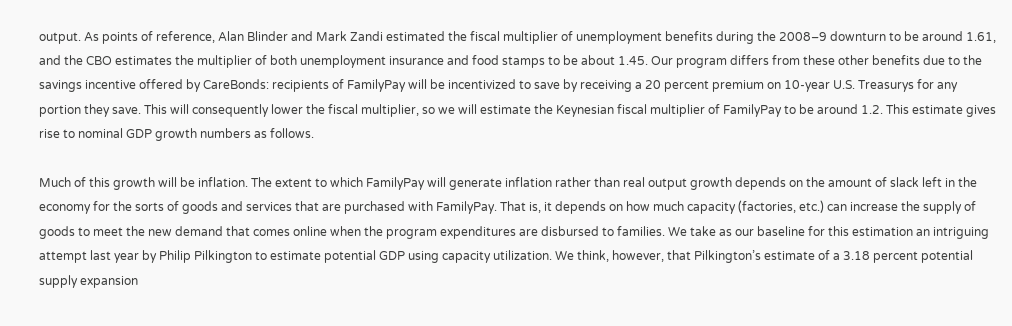output. As points of reference, Alan Blinder and Mark Zandi estimated the fiscal multiplier of unemployment benefits during the 2008–9 downturn to be around 1.61, and the CBO estimates the multiplier of both unemployment insurance and food stamps to be about 1.45. Our program differs from these other benefits due to the savings incentive offered by CareBonds: recipients of FamilyPay will be incentivized to save by receiving a 20 percent premium on 10-year U.S. Treasurys for any portion they save. This will consequently lower the fiscal multiplier, so we will estimate the Keynesian fiscal multiplier of FamilyPay to be around 1.2. This estimate gives rise to nominal GDP growth numbers as follows.

Much of this growth will be inflation. The extent to which FamilyPay will generate inflation rather than real output growth depends on the amount of slack left in the economy for the sorts of goods and services that are purchased with FamilyPay. That is, it depends on how much capacity (factories, etc.) can increase the supply of goods to meet the new demand that comes online when the program expenditures are disbursed to families. We take as our baseline for this estimation an intriguing attempt last year by Philip Pilkington to estimate potential GDP using capacity utilization. We think, however, that Pilkington’s estimate of a 3.18 percent potential supply expansion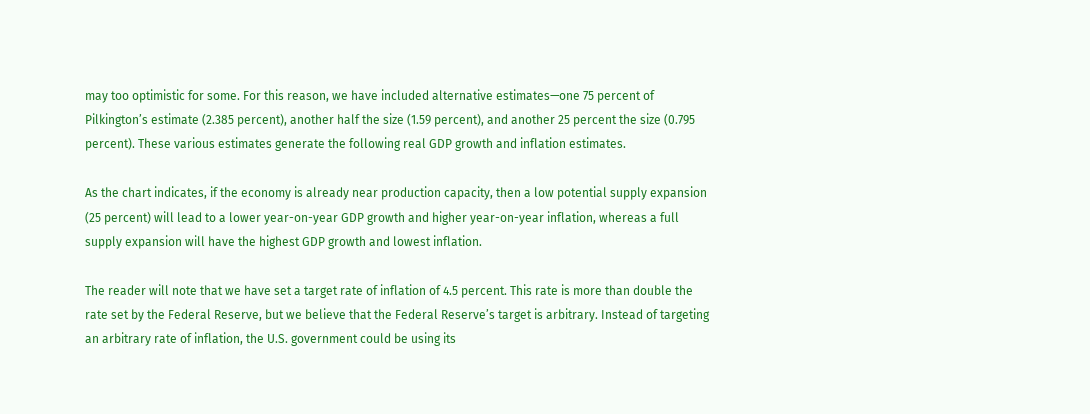may too optimistic for some. For this reason, we have included alternative estimates—one 75 percent of Pilkington’s estimate (2.385 percent), another half the size (1.59 percent), and another 25 percent the size (0.795 percent). These various estimates generate the following real GDP growth and inflation estimates.

As the chart indicates, if the economy is already near production capacity, then a low potential supply expansion (25 percent) will lead to a lower year-on-year GDP growth and higher year-on-year inflation, whereas a full supply expansion will have the highest GDP growth and lowest inflation.

The reader will note that we have set a target rate of inflation of 4.5 percent. This rate is more than double the rate set by the Federal Reserve, but we believe that the Federal Reserve’s target is arbitrary. Instead of targeting an arbitrary rate of inflation, the U.S. government could be using its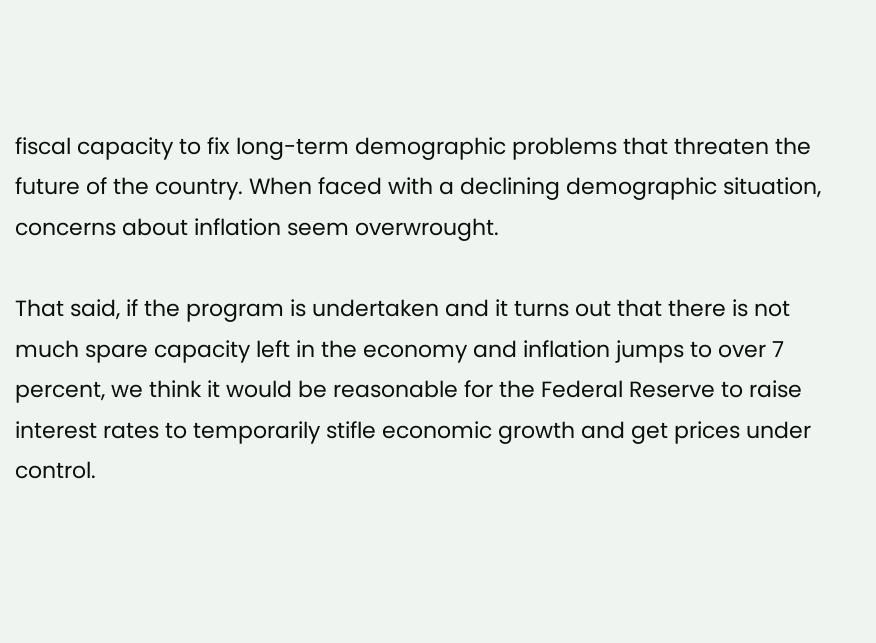fiscal capacity to fix long-term demographic problems that threaten the future of the country. When faced with a declining demographic situation, concerns about inflation seem overwrought.

That said, if the program is undertaken and it turns out that there is not much spare capacity left in the economy and inflation jumps to over 7 percent, we think it would be reasonable for the Federal Reserve to raise interest rates to temporarily stifle economic growth and get prices under control.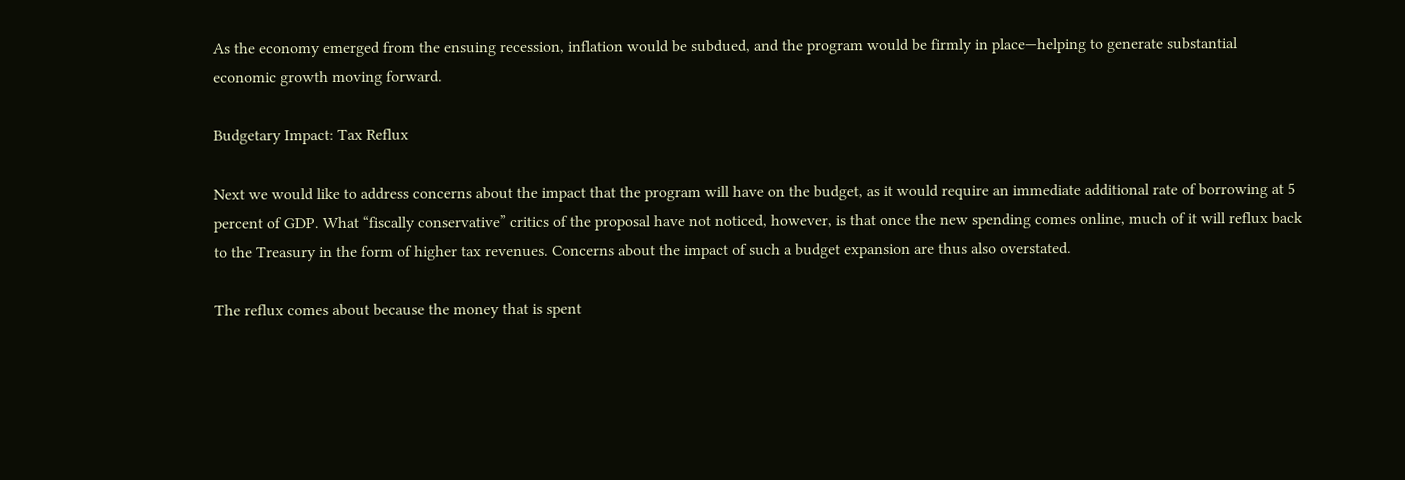As the economy emerged from the ensuing recession, inflation would be subdued, and the program would be firmly in place—helping to generate substantial economic growth moving forward.

Budgetary Impact: Tax Reflux

Next we would like to address concerns about the impact that the program will have on the budget, as it would require an immediate additional rate of borrowing at 5 percent of GDP. What “fiscally conservative” critics of the proposal have not noticed, however, is that once the new spending comes online, much of it will reflux back to the Treasury in the form of higher tax revenues. Concerns about the impact of such a budget expansion are thus also overstated.

The reflux comes about because the money that is spent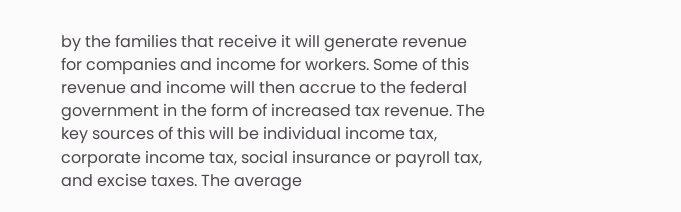by the families that receive it will generate revenue for companies and income for workers. Some of this revenue and income will then accrue to the federal government in the form of increased tax revenue. The key sources of this will be individual income tax, corporate income tax, social insurance or payroll tax, and excise taxes. The average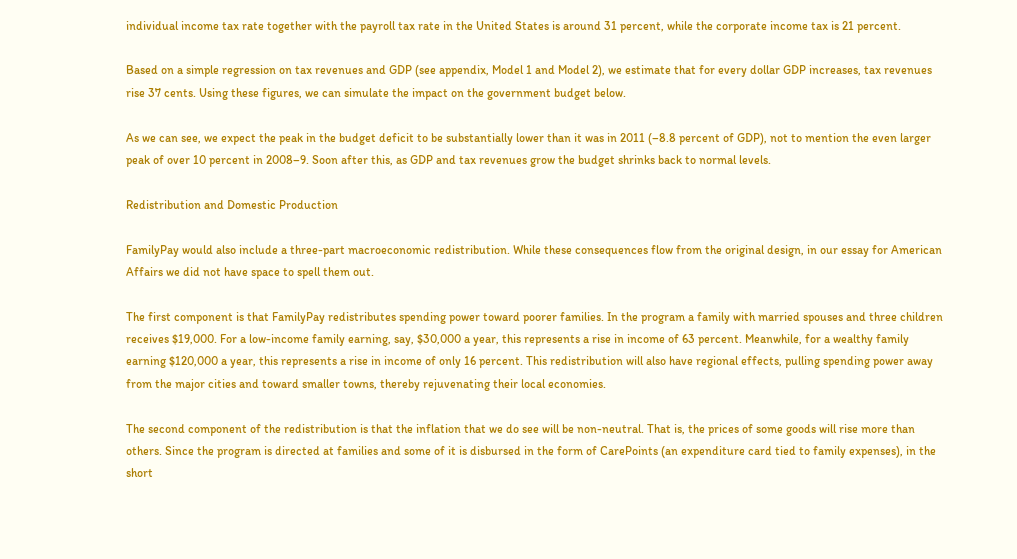individual income tax rate together with the payroll tax rate in the United States is around 31 percent, while the corporate income tax is 21 percent.

Based on a simple regression on tax revenues and GDP (see appendix, Model 1 and Model 2), we estimate that for every dollar GDP increases, tax revenues rise 37 cents. Using these figures, we can simulate the impact on the government budget below.

As we can see, we expect the peak in the budget deficit to be substantially lower than it was in 2011 (–8.8 percent of GDP), not to mention the even larger peak of over 10 percent in 2008–9. Soon after this, as GDP and tax revenues grow the budget shrinks back to normal levels.

Redistribution and Domestic Production

FamilyPay would also include a three-part macroeconomic redistribution. While these consequences flow from the original design, in our essay for American Affairs we did not have space to spell them out.

The first component is that FamilyPay redistributes spending power toward poorer families. In the program a family with married spouses and three children receives $19,000. For a low-income family earning, say, $30,000 a year, this represents a rise in income of 63 percent. Meanwhile, for a wealthy family earning $120,000 a year, this represents a rise in income of only 16 percent. This redistribution will also have regional effects, pulling spending power away from the major cities and toward smaller towns, thereby rejuvenating their local economies.

The second component of the redistribution is that the inflation that we do see will be non-neutral. That is, the prices of some goods will rise more than others. Since the program is directed at families and some of it is disbursed in the form of CarePoints (an expenditure card tied to family expenses), in the short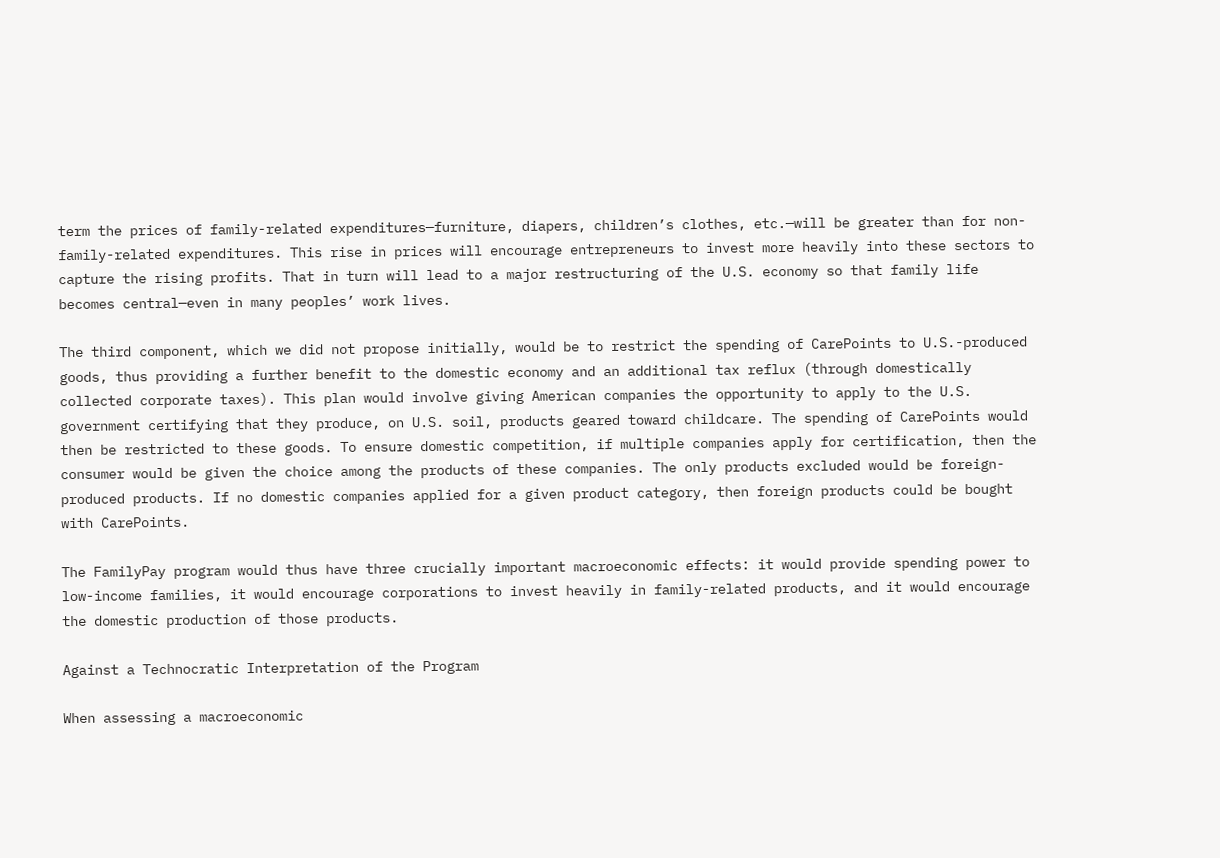term the prices of family-related expenditures—furniture, diapers, children’s clothes, etc.—will be greater than for non-family-related expenditures. This rise in prices will encourage entrepreneurs to invest more heavily into these sectors to capture the rising profits. That in turn will lead to a major restructuring of the U.S. economy so that family life becomes central—even in many peoples’ work lives.

The third component, which we did not propose initially, would be to restrict the spending of CarePoints to U.S.-produced goods, thus providing a further benefit to the domestic economy and an additional tax reflux (through domestically collected corporate taxes). This plan would involve giving American companies the opportunity to apply to the U.S. government certifying that they produce, on U.S. soil, products geared toward childcare. The spending of CarePoints would then be restricted to these goods. To ensure domestic competition, if multiple companies apply for certification, then the consumer would be given the choice among the products of these companies. The only products excluded would be foreign-produced products. If no domestic companies applied for a given product category, then foreign products could be bought with CarePoints.

The FamilyPay program would thus have three crucially important macroeconomic effects: it would provide spending power to low-income families, it would encourage corporations to invest heavily in family-related products, and it would encourage the domestic production of those products.

Against a Technocratic Interpretation of the Program

When assessing a macroeconomic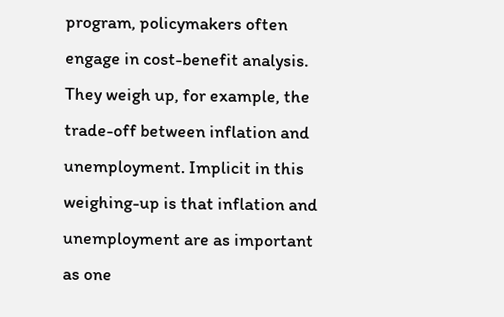program, policymakers often engage in cost-benefit analysis. They weigh up, for example, the trade-off between inflation and unemployment. Implicit in this weighing-up is that inflation and unemployment are as important as one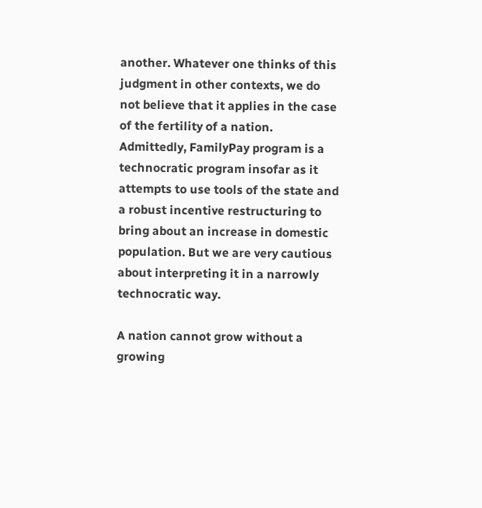another. Whatever one thinks of this judgment in other contexts, we do not believe that it applies in the case of the fertility of a nation. Admittedly, FamilyPay program is a technocratic program insofar as it attempts to use tools of the state and a robust incentive restructuring to bring about an increase in domestic population. But we are very cautious about interpreting it in a narrowly technocratic way.

A nation cannot grow without a growing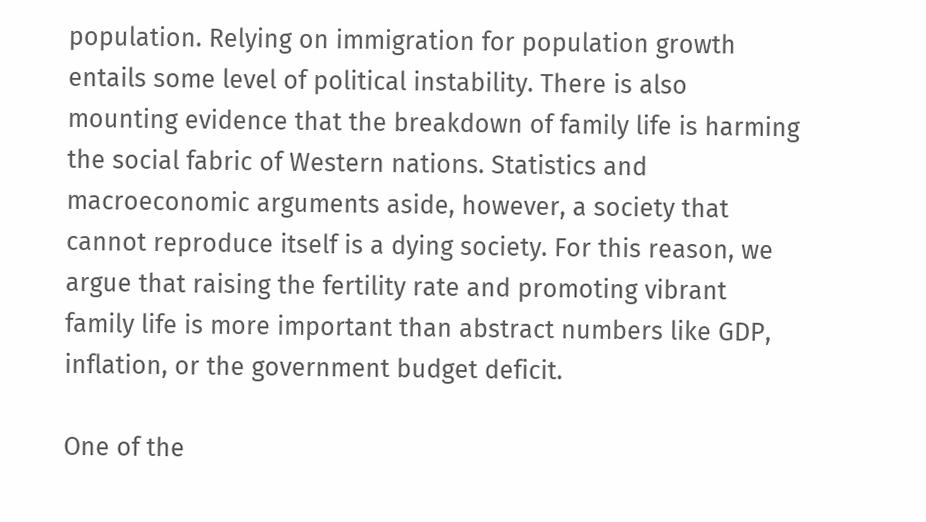population. Relying on immigration for population growth entails some level of political instability. There is also mounting evidence that the breakdown of family life is harming the social fabric of Western nations. Statistics and macroeconomic arguments aside, however, a society that cannot reproduce itself is a dying society. For this reason, we argue that raising the fertility rate and promoting vibrant family life is more important than abstract numbers like GDP, inflation, or the government budget deficit.

One of the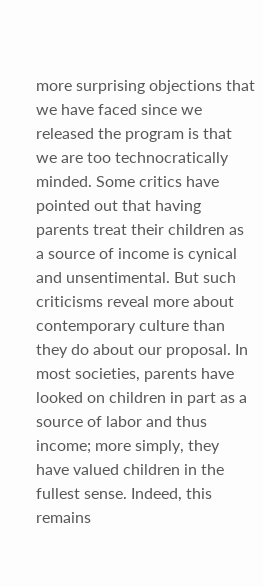more surprising objections that we have faced since we released the program is that we are too technocratically minded. Some critics have pointed out that having parents treat their children as a source of income is cynical and unsentimental. But such criticisms reveal more about contemporary culture than they do about our proposal. In most societies, parents have looked on children in part as a source of labor and thus income; more simply, they have valued children in the fullest sense. Indeed, this remains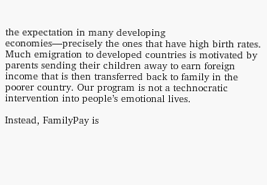the expectation in many developing economies—precisely the ones that have high birth rates. Much emigration to developed countries is motivated by parents sending their children away to earn foreign income that is then transferred back to family in the poorer country. Our program is not a technocratic intervention into people’s emotional lives.

Instead, FamilyPay is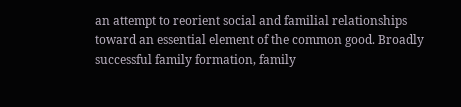an attempt to reorient social and familial relationships toward an essential element of the common good. Broadly successful family formation, family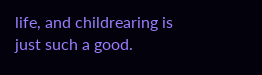life, and childrearing is just such a good.